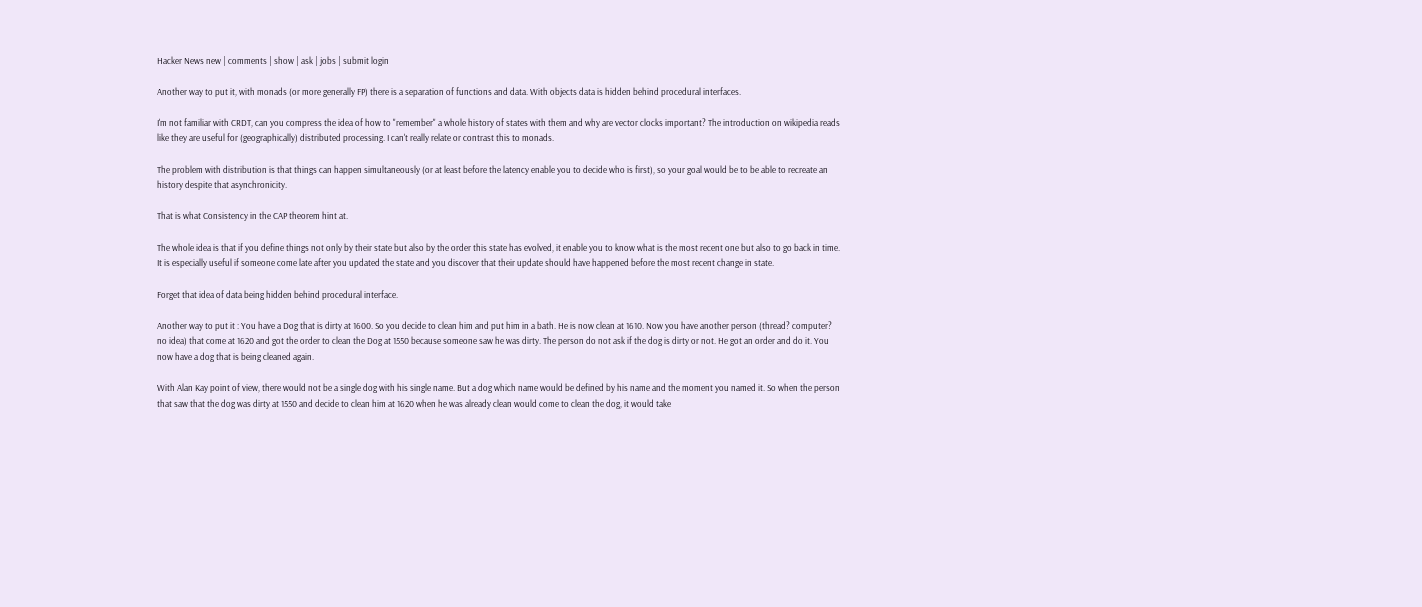Hacker News new | comments | show | ask | jobs | submit login

Another way to put it, with monads (or more generally FP) there is a separation of functions and data. With objects data is hidden behind procedural interfaces.

I'm not familiar with CRDT, can you compress the idea of how to "remember" a whole history of states with them and why are vector clocks important? The introduction on wikipedia reads like they are useful for (geographically) distributed processing. I can't really relate or contrast this to monads.

The problem with distribution is that things can happen simultaneously (or at least before the latency enable you to decide who is first), so your goal would be to be able to recreate an history despite that asynchronicity.

That is what Consistency in the CAP theorem hint at.

The whole idea is that if you define things not only by their state but also by the order this state has evolved, it enable you to know what is the most recent one but also to go back in time. It is especially useful if someone come late after you updated the state and you discover that their update should have happened before the most recent change in state.

Forget that idea of data being hidden behind procedural interface.

Another way to put it : You have a Dog that is dirty at 1600. So you decide to clean him and put him in a bath. He is now clean at 1610. Now you have another person (thread? computer? no idea) that come at 1620 and got the order to clean the Dog at 1550 because someone saw he was dirty. The person do not ask if the dog is dirty or not. He got an order and do it. You now have a dog that is being cleaned again.

With Alan Kay point of view, there would not be a single dog with his single name. But a dog which name would be defined by his name and the moment you named it. So when the person that saw that the dog was dirty at 1550 and decide to clean him at 1620 when he was already clean would come to clean the dog, it would take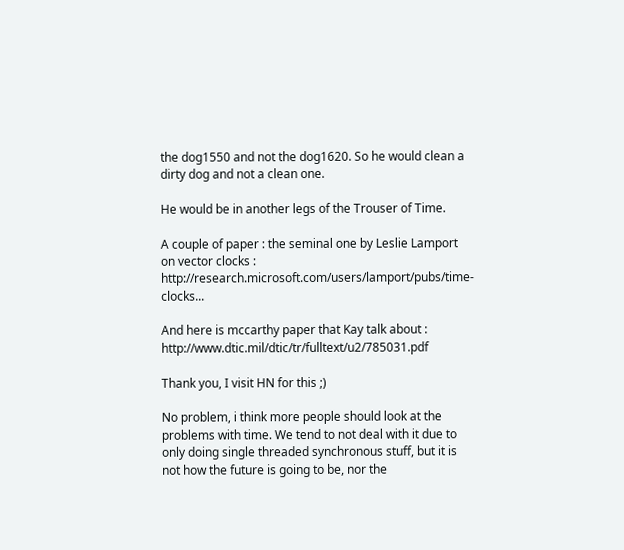the dog1550 and not the dog1620. So he would clean a dirty dog and not a clean one.

He would be in another legs of the Trouser of Time.

A couple of paper : the seminal one by Leslie Lamport on vector clocks : http://research.microsoft.com/users/lamport/pubs/time-clocks...

And here is mccarthy paper that Kay talk about : http://www.dtic.mil/dtic/tr/fulltext/u2/785031.pdf

Thank you, I visit HN for this ;)

No problem, i think more people should look at the problems with time. We tend to not deal with it due to only doing single threaded synchronous stuff, but it is not how the future is going to be, nor the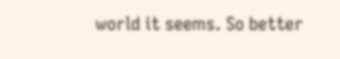world it seems. So better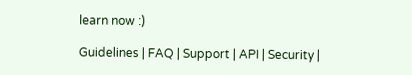learn now :)

Guidelines | FAQ | Support | API | Security |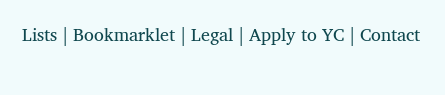Lists | Bookmarklet | Legal | Apply to YC | Contact